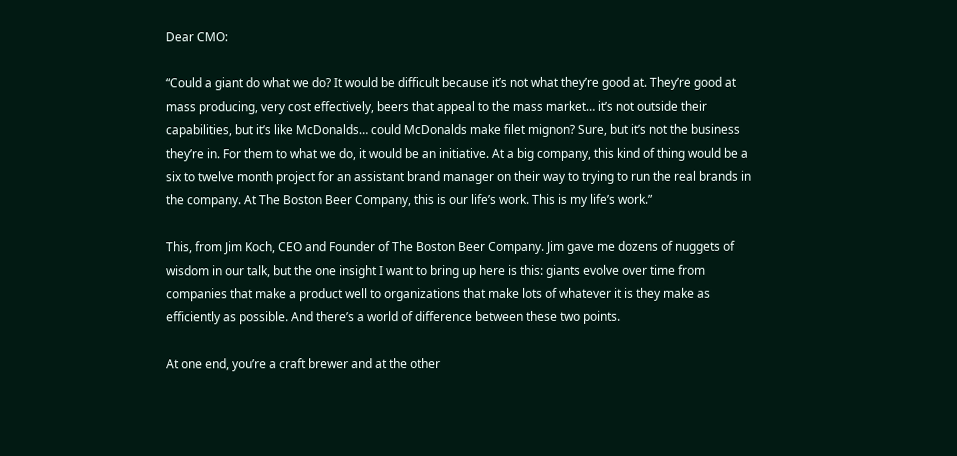Dear CMO:

“Could a giant do what we do? It would be difficult because it’s not what they’re good at. They’re good at mass producing, very cost effectively, beers that appeal to the mass market… it’s not outside their capabilities, but it’s like McDonalds… could McDonalds make filet mignon? Sure, but it’s not the business they’re in. For them to what we do, it would be an initiative. At a big company, this kind of thing would be a six to twelve month project for an assistant brand manager on their way to trying to run the real brands in the company. At The Boston Beer Company, this is our life’s work. This is my life’s work.”

This, from Jim Koch, CEO and Founder of The Boston Beer Company. Jim gave me dozens of nuggets of wisdom in our talk, but the one insight I want to bring up here is this: giants evolve over time from companies that make a product well to organizations that make lots of whatever it is they make as efficiently as possible. And there’s a world of difference between these two points.

At one end, you’re a craft brewer and at the other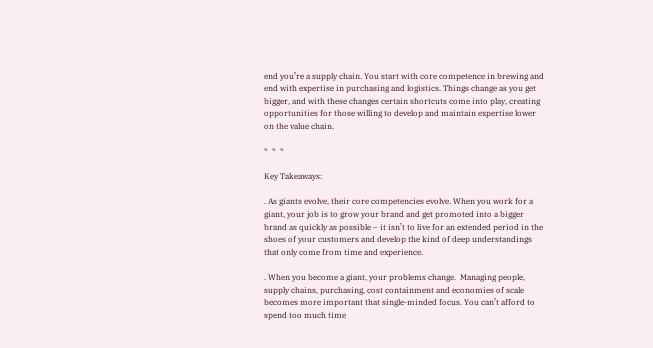end you’re a supply chain. You start with core competence in brewing and end with expertise in purchasing and logistics. Things change as you get bigger, and with these changes certain shortcuts come into play, creating opportunities for those willing to develop and maintain expertise lower on the value chain.

*  *  *

Key Takeaways:

. As giants evolve, their core competencies evolve. When you work for a giant, your job is to grow your brand and get promoted into a bigger brand as quickly as possible – it isn’t to live for an extended period in the shoes of your customers and develop the kind of deep understandings that only come from time and experience.

. When you become a giant, your problems change.  Managing people, supply chains, purchasing, cost containment and economies of scale becomes more important that single-minded focus. You can’t afford to spend too much time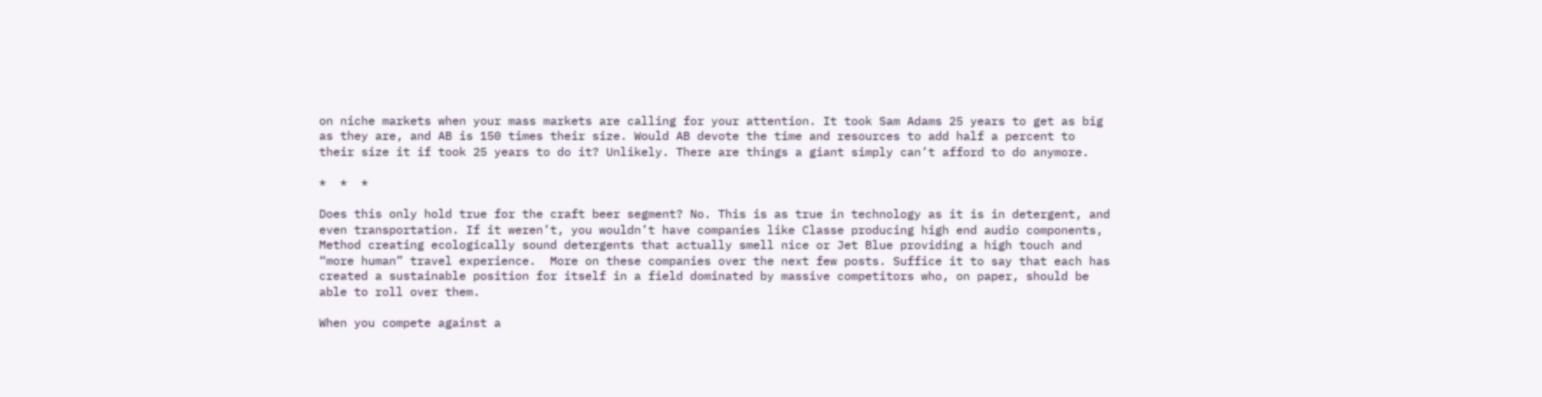on niche markets when your mass markets are calling for your attention. It took Sam Adams 25 years to get as big as they are, and AB is 150 times their size. Would AB devote the time and resources to add half a percent to their size it if took 25 years to do it? Unlikely. There are things a giant simply can’t afford to do anymore.

*  *  *

Does this only hold true for the craft beer segment? No. This is as true in technology as it is in detergent, and even transportation. If it weren’t, you wouldn’t have companies like Classe producing high end audio components, Method creating ecologically sound detergents that actually smell nice or Jet Blue providing a high touch and “more human” travel experience.  More on these companies over the next few posts. Suffice it to say that each has created a sustainable position for itself in a field dominated by massive competitors who, on paper, should be able to roll over them.

When you compete against a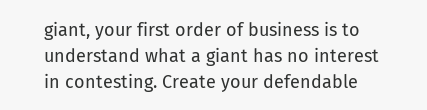giant, your first order of business is to understand what a giant has no interest in contesting. Create your defendable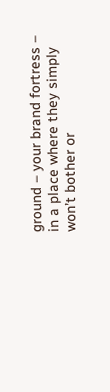ground – your brand fortress – in a place where they simply won’t bother or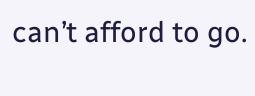can’t afford to go.